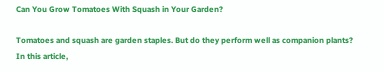Can You Grow Tomatoes With Squash in Your Garden?

Tomatoes and squash are garden staples. But do they perform well as companion plants? In this article,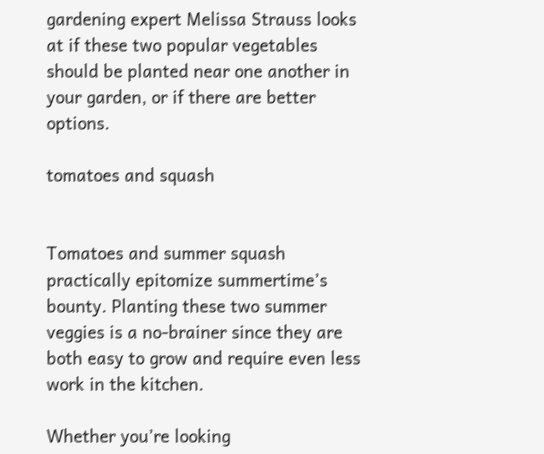gardening expert Melissa Strauss looks at if these two popular vegetables should be planted near one another in your garden, or if there are better options.

tomatoes and squash


Tomatoes and summer squash practically epitomize summertime’s bounty. Planting these two summer veggies is a no-brainer since they are both easy to grow and require even less work in the kitchen.

Whether you’re looking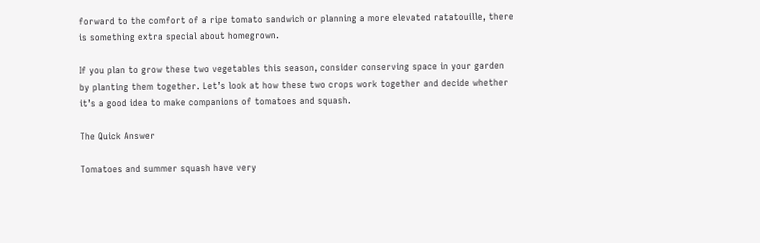forward to the comfort of a ripe tomato sandwich or planning a more elevated ratatouille, there is something extra special about homegrown.

If you plan to grow these two vegetables this season, consider conserving space in your garden by planting them together. Let’s look at how these two crops work together and decide whether it’s a good idea to make companions of tomatoes and squash.

The Quick Answer

Tomatoes and summer squash have very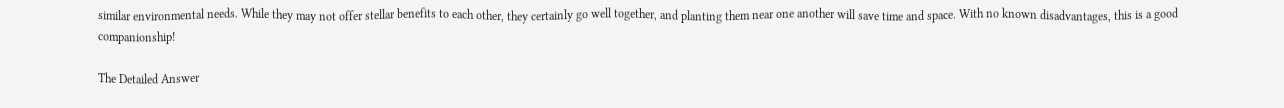similar environmental needs. While they may not offer stellar benefits to each other, they certainly go well together, and planting them near one another will save time and space. With no known disadvantages, this is a good companionship!

The Detailed Answer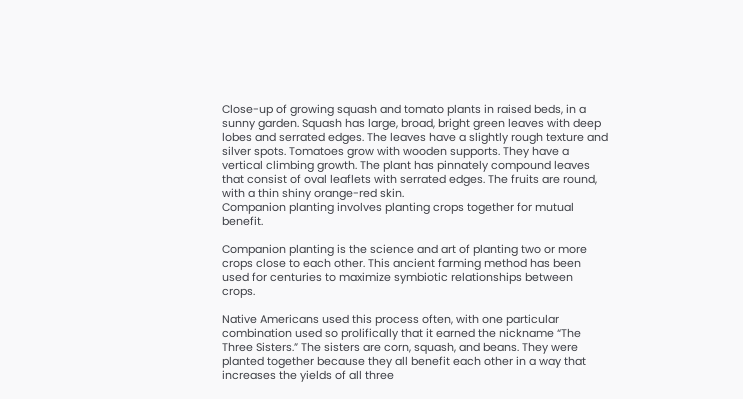Close-up of growing squash and tomato plants in raised beds, in a sunny garden. Squash has large, broad, bright green leaves with deep lobes and serrated edges. The leaves have a slightly rough texture and silver spots. Tomatoes grow with wooden supports. They have a vertical climbing growth. The plant has pinnately compound leaves that consist of oval leaflets with serrated edges. The fruits are round, with a thin shiny orange-red skin.
Companion planting involves planting crops together for mutual benefit.

Companion planting is the science and art of planting two or more crops close to each other. This ancient farming method has been used for centuries to maximize symbiotic relationships between crops.

Native Americans used this process often, with one particular combination used so prolifically that it earned the nickname “The Three Sisters.” The sisters are corn, squash, and beans. They were planted together because they all benefit each other in a way that increases the yields of all three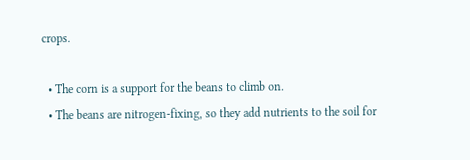crops.

  • The corn is a support for the beans to climb on.
  • The beans are nitrogen-fixing, so they add nutrients to the soil for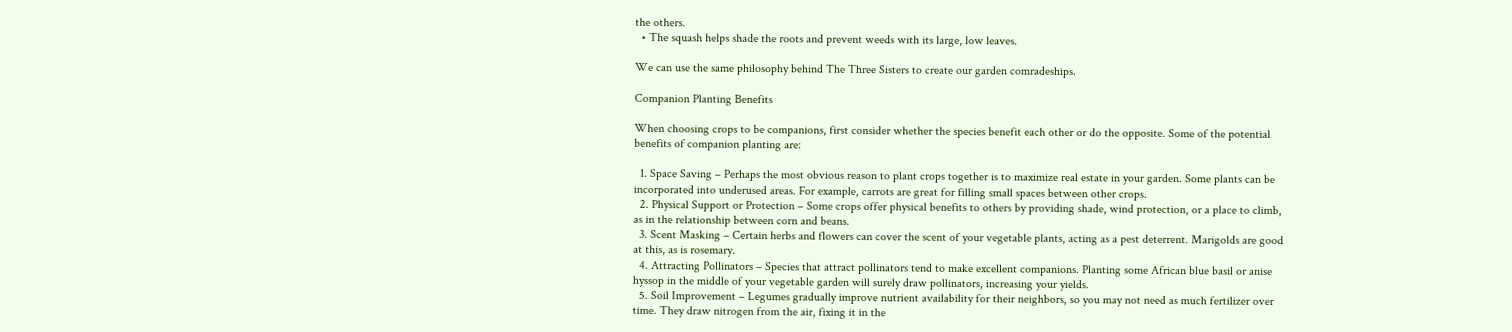the others.
  • The squash helps shade the roots and prevent weeds with its large, low leaves.

We can use the same philosophy behind The Three Sisters to create our garden comradeships.

Companion Planting Benefits

When choosing crops to be companions, first consider whether the species benefit each other or do the opposite. Some of the potential benefits of companion planting are:

  1. Space Saving – Perhaps the most obvious reason to plant crops together is to maximize real estate in your garden. Some plants can be incorporated into underused areas. For example, carrots are great for filling small spaces between other crops.
  2. Physical Support or Protection – Some crops offer physical benefits to others by providing shade, wind protection, or a place to climb, as in the relationship between corn and beans.
  3. Scent Masking – Certain herbs and flowers can cover the scent of your vegetable plants, acting as a pest deterrent. Marigolds are good at this, as is rosemary.
  4. Attracting Pollinators – Species that attract pollinators tend to make excellent companions. Planting some African blue basil or anise hyssop in the middle of your vegetable garden will surely draw pollinators, increasing your yields.
  5. Soil Improvement – Legumes gradually improve nutrient availability for their neighbors, so you may not need as much fertilizer over time. They draw nitrogen from the air, fixing it in the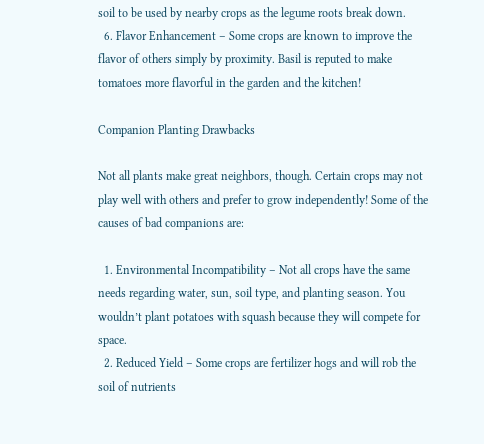soil to be used by nearby crops as the legume roots break down.
  6. Flavor Enhancement – Some crops are known to improve the flavor of others simply by proximity. Basil is reputed to make tomatoes more flavorful in the garden and the kitchen!

Companion Planting Drawbacks

Not all plants make great neighbors, though. Certain crops may not play well with others and prefer to grow independently! Some of the causes of bad companions are:

  1. Environmental Incompatibility – Not all crops have the same needs regarding water, sun, soil type, and planting season. You wouldn’t plant potatoes with squash because they will compete for space.
  2. Reduced Yield – Some crops are fertilizer hogs and will rob the soil of nutrients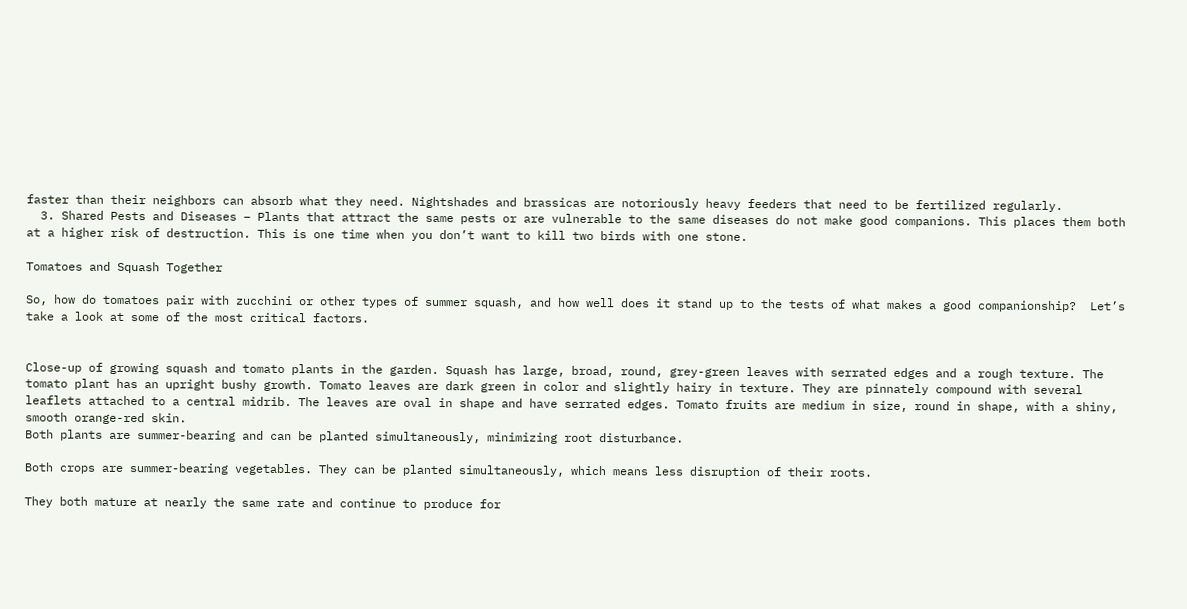faster than their neighbors can absorb what they need. Nightshades and brassicas are notoriously heavy feeders that need to be fertilized regularly.
  3. Shared Pests and Diseases – Plants that attract the same pests or are vulnerable to the same diseases do not make good companions. This places them both at a higher risk of destruction. This is one time when you don’t want to kill two birds with one stone.

Tomatoes and Squash Together

So, how do tomatoes pair with zucchini or other types of summer squash, and how well does it stand up to the tests of what makes a good companionship?  Let’s take a look at some of the most critical factors.


Close-up of growing squash and tomato plants in the garden. Squash has large, broad, round, grey-green leaves with serrated edges and a rough texture. The tomato plant has an upright bushy growth. Tomato leaves are dark green in color and slightly hairy in texture. They are pinnately compound with several leaflets attached to a central midrib. The leaves are oval in shape and have serrated edges. Tomato fruits are medium in size, round in shape, with a shiny, smooth orange-red skin.
Both plants are summer-bearing and can be planted simultaneously, minimizing root disturbance.

Both crops are summer-bearing vegetables. They can be planted simultaneously, which means less disruption of their roots.

They both mature at nearly the same rate and continue to produce for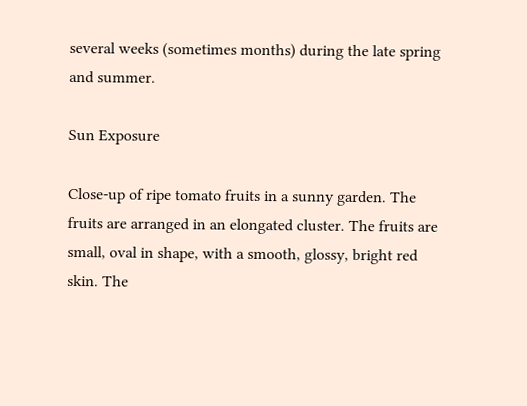several weeks (sometimes months) during the late spring and summer.

Sun Exposure

Close-up of ripe tomato fruits in a sunny garden. The fruits are arranged in an elongated cluster. The fruits are small, oval in shape, with a smooth, glossy, bright red skin. The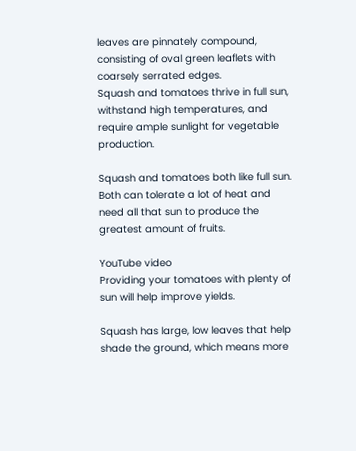leaves are pinnately compound, consisting of oval green leaflets with coarsely serrated edges.
Squash and tomatoes thrive in full sun, withstand high temperatures, and require ample sunlight for vegetable production.

Squash and tomatoes both like full sun. Both can tolerate a lot of heat and need all that sun to produce the greatest amount of fruits.

YouTube video
Providing your tomatoes with plenty of sun will help improve yields.

Squash has large, low leaves that help shade the ground, which means more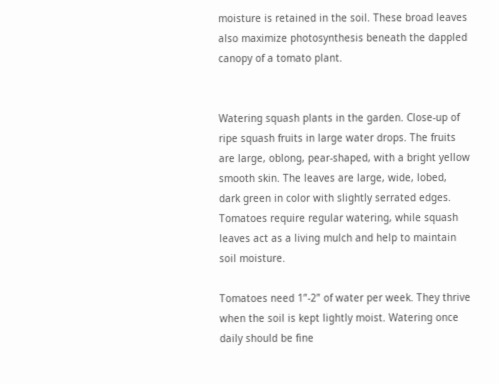moisture is retained in the soil. These broad leaves also maximize photosynthesis beneath the dappled canopy of a tomato plant.


Watering squash plants in the garden. Close-up of ripe squash fruits in large water drops. The fruits are large, oblong, pear-shaped, with a bright yellow smooth skin. The leaves are large, wide, lobed, dark green in color with slightly serrated edges.
Tomatoes require regular watering, while squash leaves act as a living mulch and help to maintain soil moisture.

Tomatoes need 1”-2” of water per week. They thrive when the soil is kept lightly moist. Watering once daily should be fine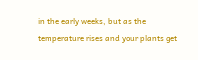in the early weeks, but as the temperature rises and your plants get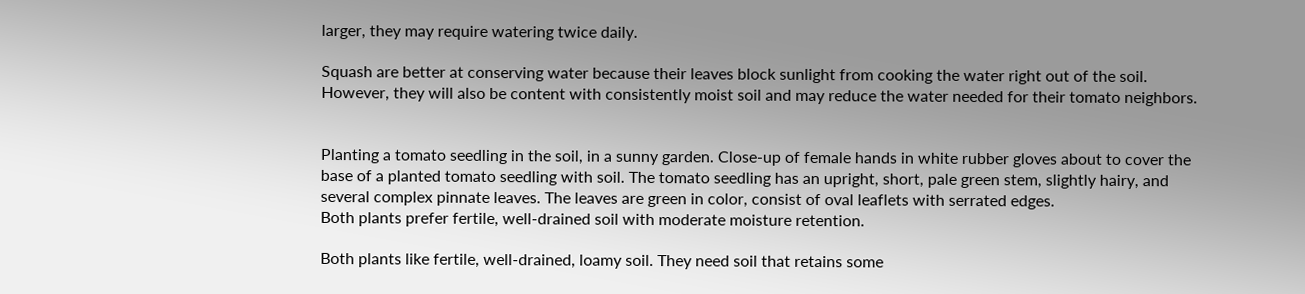larger, they may require watering twice daily.

Squash are better at conserving water because their leaves block sunlight from cooking the water right out of the soil. However, they will also be content with consistently moist soil and may reduce the water needed for their tomato neighbors.


Planting a tomato seedling in the soil, in a sunny garden. Close-up of female hands in white rubber gloves about to cover the base of a planted tomato seedling with soil. The tomato seedling has an upright, short, pale green stem, slightly hairy, and several complex pinnate leaves. The leaves are green in color, consist of oval leaflets with serrated edges.
Both plants prefer fertile, well-drained soil with moderate moisture retention.

Both plants like fertile, well-drained, loamy soil. They need soil that retains some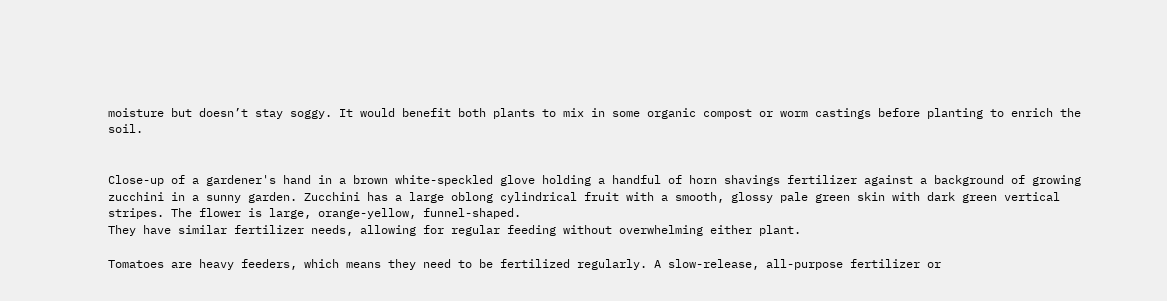moisture but doesn’t stay soggy. It would benefit both plants to mix in some organic compost or worm castings before planting to enrich the soil.


Close-up of a gardener's hand in a brown white-speckled glove holding a handful of horn shavings fertilizer against a background of growing zucchini in a sunny garden. Zucchini has a large oblong cylindrical fruit with a smooth, glossy pale green skin with dark green vertical stripes. The flower is large, orange-yellow, funnel-shaped.
They have similar fertilizer needs, allowing for regular feeding without overwhelming either plant.

Tomatoes are heavy feeders, which means they need to be fertilized regularly. A slow-release, all-purpose fertilizer or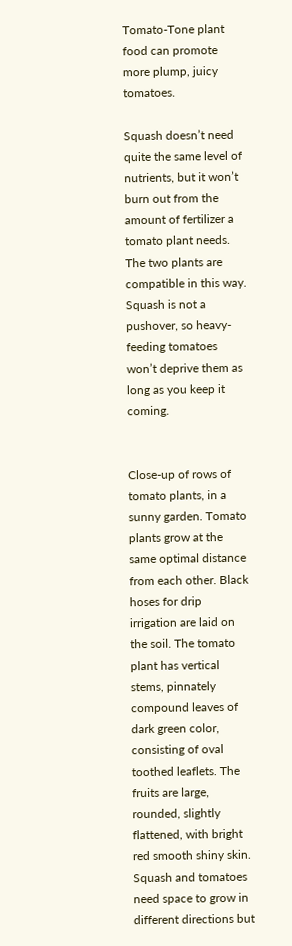Tomato-Tone plant food can promote more plump, juicy tomatoes.

Squash doesn’t need quite the same level of nutrients, but it won’t burn out from the amount of fertilizer a tomato plant needs. The two plants are compatible in this way. Squash is not a pushover, so heavy-feeding tomatoes won’t deprive them as long as you keep it coming.


Close-up of rows of tomato plants, in a sunny garden. Tomato plants grow at the same optimal distance from each other. Black hoses for drip irrigation are laid on the soil. The tomato plant has vertical stems, pinnately compound leaves of dark green color, consisting of oval toothed leaflets. The fruits are large, rounded, slightly flattened, with bright red smooth shiny skin.
Squash and tomatoes need space to grow in different directions but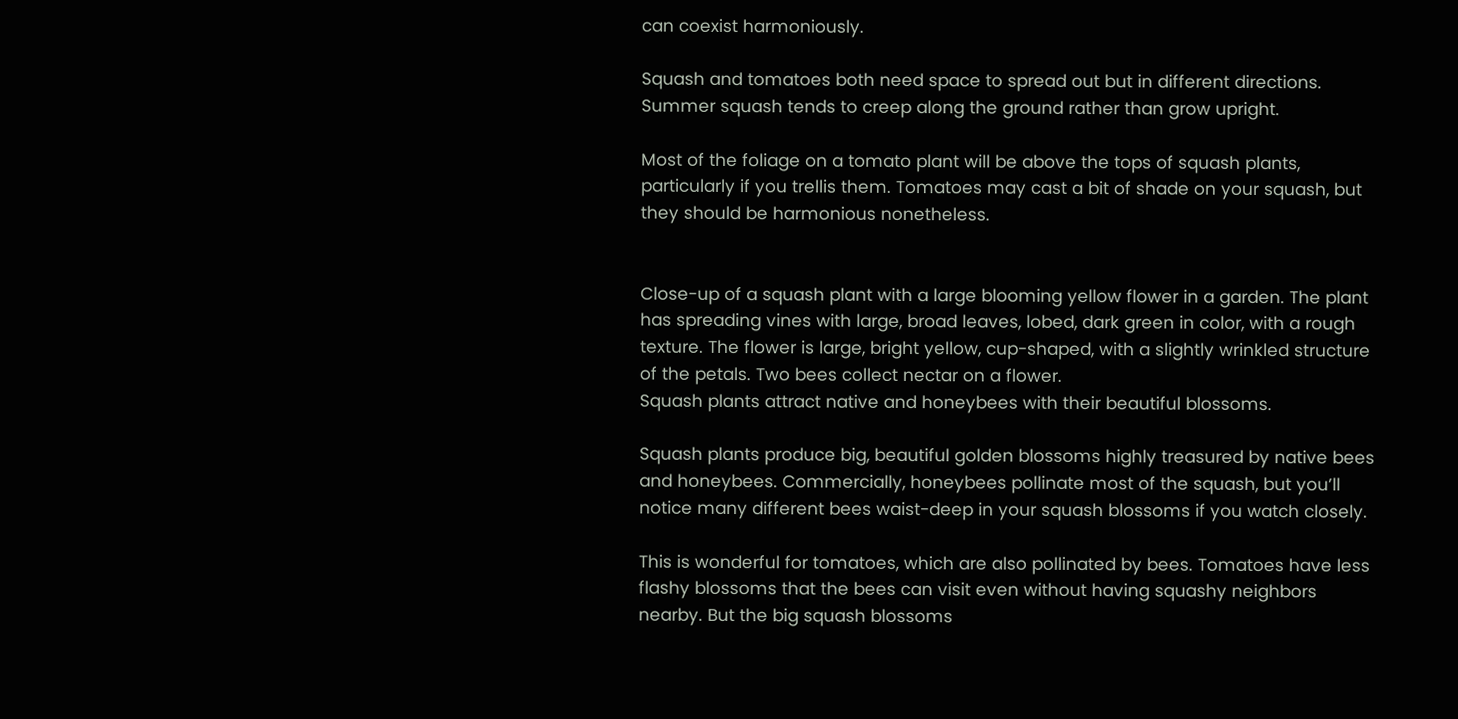can coexist harmoniously.

Squash and tomatoes both need space to spread out but in different directions. Summer squash tends to creep along the ground rather than grow upright.

Most of the foliage on a tomato plant will be above the tops of squash plants, particularly if you trellis them. Tomatoes may cast a bit of shade on your squash, but they should be harmonious nonetheless.


Close-up of a squash plant with a large blooming yellow flower in a garden. The plant has spreading vines with large, broad leaves, lobed, dark green in color, with a rough texture. The flower is large, bright yellow, cup-shaped, with a slightly wrinkled structure of the petals. Two bees collect nectar on a flower.
Squash plants attract native and honeybees with their beautiful blossoms.

Squash plants produce big, beautiful golden blossoms highly treasured by native bees and honeybees. Commercially, honeybees pollinate most of the squash, but you’ll notice many different bees waist-deep in your squash blossoms if you watch closely.

This is wonderful for tomatoes, which are also pollinated by bees. Tomatoes have less flashy blossoms that the bees can visit even without having squashy neighbors nearby. But the big squash blossoms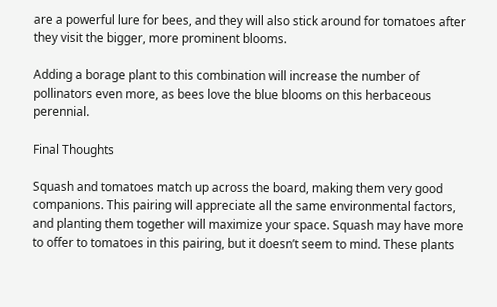are a powerful lure for bees, and they will also stick around for tomatoes after they visit the bigger, more prominent blooms.

Adding a borage plant to this combination will increase the number of pollinators even more, as bees love the blue blooms on this herbaceous perennial.

Final Thoughts

Squash and tomatoes match up across the board, making them very good companions. This pairing will appreciate all the same environmental factors, and planting them together will maximize your space. Squash may have more to offer to tomatoes in this pairing, but it doesn’t seem to mind. These plants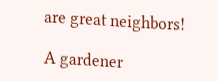are great neighbors!

A gardener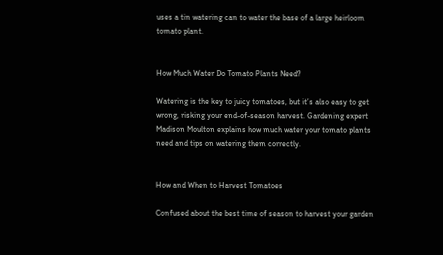uses a tin watering can to water the base of a large heirloom tomato plant.


How Much Water Do Tomato Plants Need?

Watering is the key to juicy tomatoes, but it’s also easy to get wrong, risking your end-of-season harvest. Gardening expert Madison Moulton explains how much water your tomato plants need and tips on watering them correctly.


How and When to Harvest Tomatoes

Confused about the best time of season to harvest your garden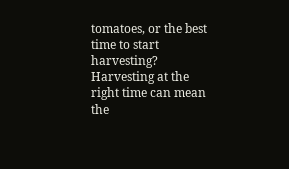tomatoes, or the best time to start harvesting? Harvesting at the right time can mean the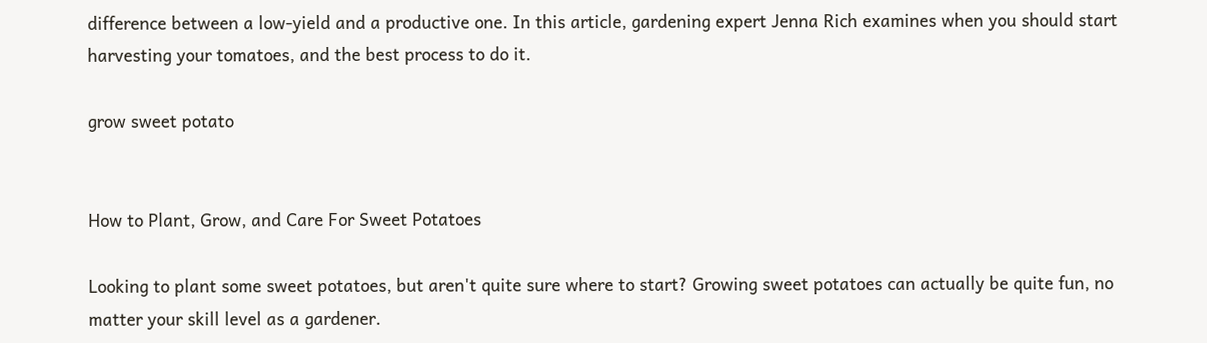difference between a low-yield and a productive one. In this article, gardening expert Jenna Rich examines when you should start harvesting your tomatoes, and the best process to do it.

grow sweet potato


How to Plant, Grow, and Care For Sweet Potatoes

Looking to plant some sweet potatoes, but aren't quite sure where to start? Growing sweet potatoes can actually be quite fun, no matter your skill level as a gardener.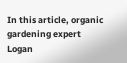In this article, organic gardening expert Logan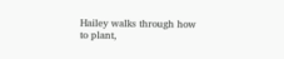Hailey walks through how to plant,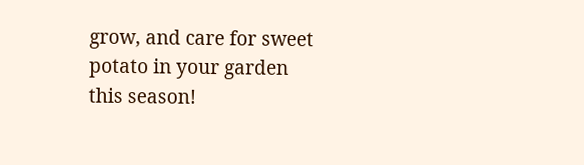grow, and care for sweet potato in your garden this season!